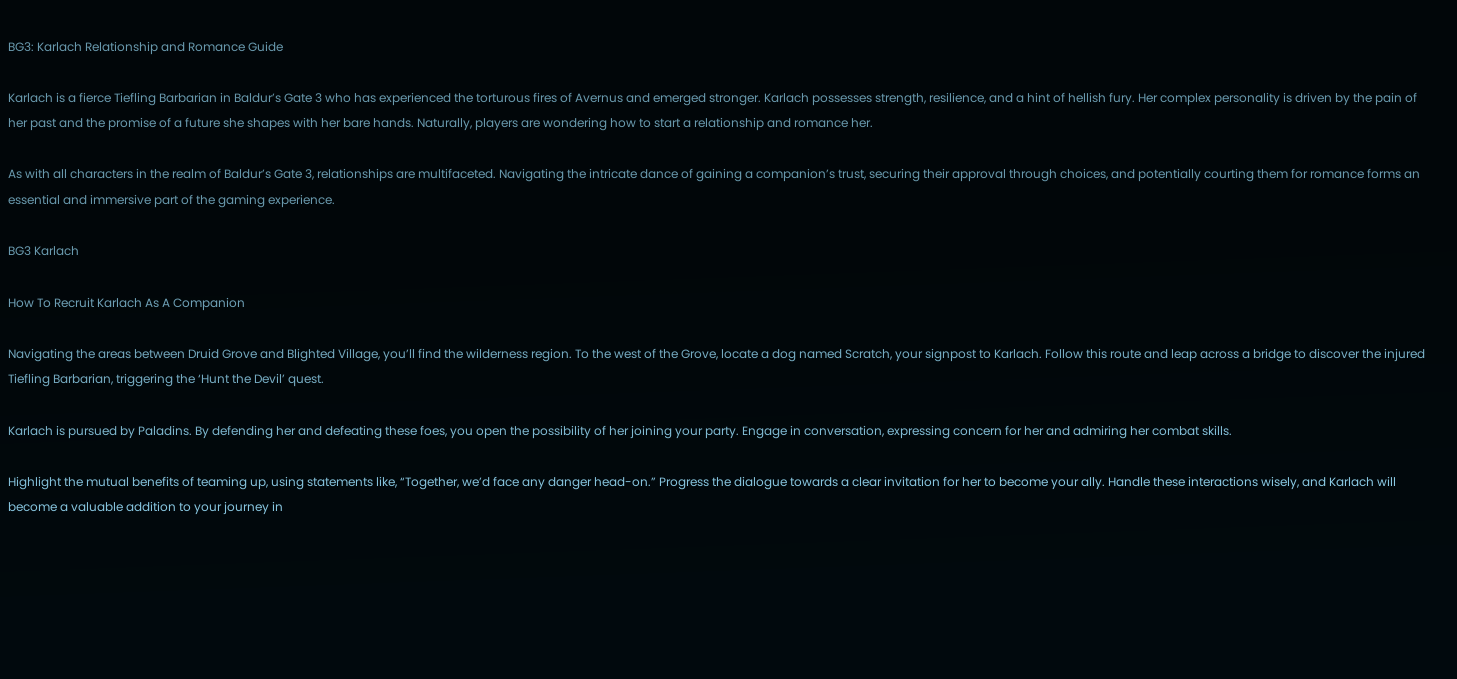BG3: Karlach Relationship and Romance Guide

Karlach is a fierce Tiefling Barbarian in Baldur’s Gate 3 who has experienced the torturous fires of Avernus and emerged stronger. Karlach possesses strength, resilience, and a hint of hellish fury. Her complex personality is driven by the pain of her past and the promise of a future she shapes with her bare hands. Naturally, players are wondering how to start a relationship and romance her.

As with all characters in the realm of Baldur’s Gate 3, relationships are multifaceted. Navigating the intricate dance of gaining a companion’s trust, securing their approval through choices, and potentially courting them for romance forms an essential and immersive part of the gaming experience.

BG3 Karlach

How To Recruit Karlach As A Companion

Navigating the areas between Druid Grove and Blighted Village, you’ll find the wilderness region. To the west of the Grove, locate a dog named Scratch, your signpost to Karlach. Follow this route and leap across a bridge to discover the injured Tiefling Barbarian, triggering the ‘Hunt the Devil’ quest.

Karlach is pursued by Paladins. By defending her and defeating these foes, you open the possibility of her joining your party. Engage in conversation, expressing concern for her and admiring her combat skills.

Highlight the mutual benefits of teaming up, using statements like, “Together, we’d face any danger head-on.” Progress the dialogue towards a clear invitation for her to become your ally. Handle these interactions wisely, and Karlach will become a valuable addition to your journey in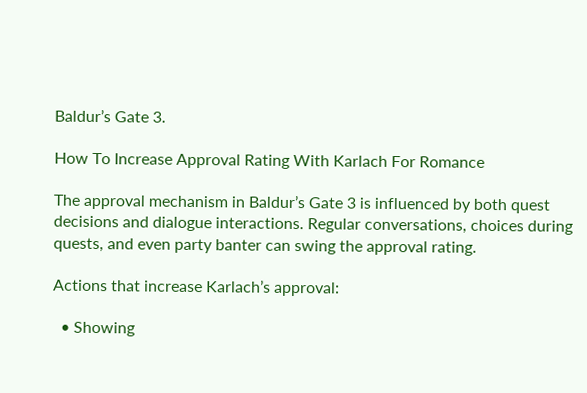Baldur’s Gate 3.

How To Increase Approval Rating With Karlach For Romance

The approval mechanism in Baldur’s Gate 3 is influenced by both quest decisions and dialogue interactions. Regular conversations, choices during quests, and even party banter can swing the approval rating.

Actions that increase Karlach’s approval:

  • Showing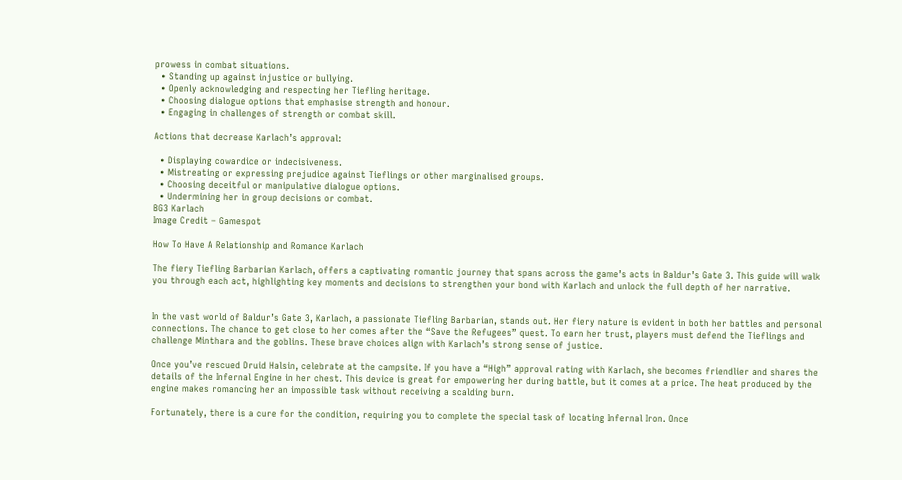prowess in combat situations.
  • Standing up against injustice or bullying.
  • Openly acknowledging and respecting her Tiefling heritage.
  • Choosing dialogue options that emphasise strength and honour.
  • Engaging in challenges of strength or combat skill.

Actions that decrease Karlach’s approval:

  • Displaying cowardice or indecisiveness.
  • Mistreating or expressing prejudice against Tieflings or other marginalised groups.
  • Choosing deceitful or manipulative dialogue options.
  • Undermining her in group decisions or combat.
BG3 Karlach
Image Credit – Gamespot

How To Have A Relationship and Romance Karlach

The fiery Tiefling Barbarian Karlach, offers a captivating romantic journey that spans across the game’s acts in Baldur’s Gate 3. This guide will walk you through each act, highlighting key moments and decisions to strengthen your bond with Karlach and unlock the full depth of her narrative.


In the vast world of Baldur’s Gate 3, Karlach, a passionate Tiefling Barbarian, stands out. Her fiery nature is evident in both her battles and personal connections. The chance to get close to her comes after the “Save the Refugees” quest. To earn her trust, players must defend the Tieflings and challenge Minthara and the goblins. These brave choices align with Karlach’s strong sense of justice.

Once you’ve rescued Druid Halsin, celebrate at the campsite. If you have a “High” approval rating with Karlach, she becomes friendlier and shares the details of the Infernal Engine in her chest. This device is great for empowering her during battle, but it comes at a price. The heat produced by the engine makes romancing her an impossible task without receiving a scalding burn.

Fortunately, there is a cure for the condition, requiring you to complete the special task of locating Infernal Iron. Once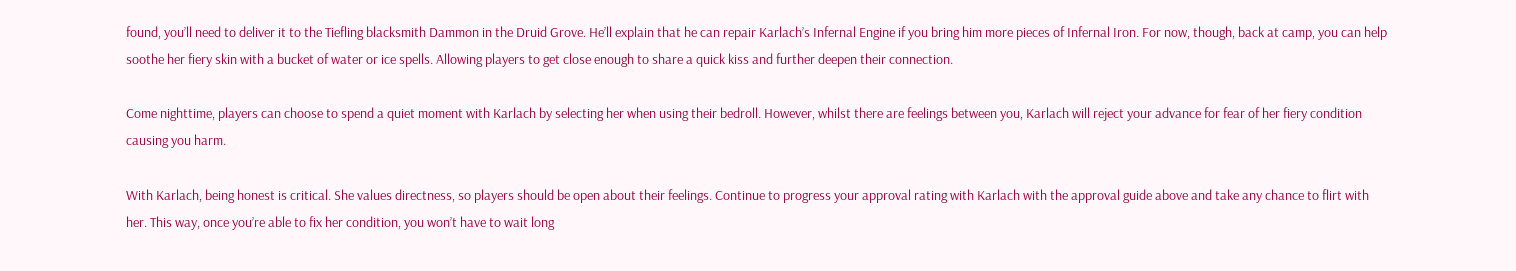found, you’ll need to deliver it to the Tiefling blacksmith Dammon in the Druid Grove. He’ll explain that he can repair Karlach’s Infernal Engine if you bring him more pieces of Infernal Iron. For now, though, back at camp, you can help soothe her fiery skin with a bucket of water or ice spells. Allowing players to get close enough to share a quick kiss and further deepen their connection.

Come nighttime, players can choose to spend a quiet moment with Karlach by selecting her when using their bedroll. However, whilst there are feelings between you, Karlach will reject your advance for fear of her fiery condition causing you harm.

With Karlach, being honest is critical. She values directness, so players should be open about their feelings. Continue to progress your approval rating with Karlach with the approval guide above and take any chance to flirt with her. This way, once you’re able to fix her condition, you won’t have to wait long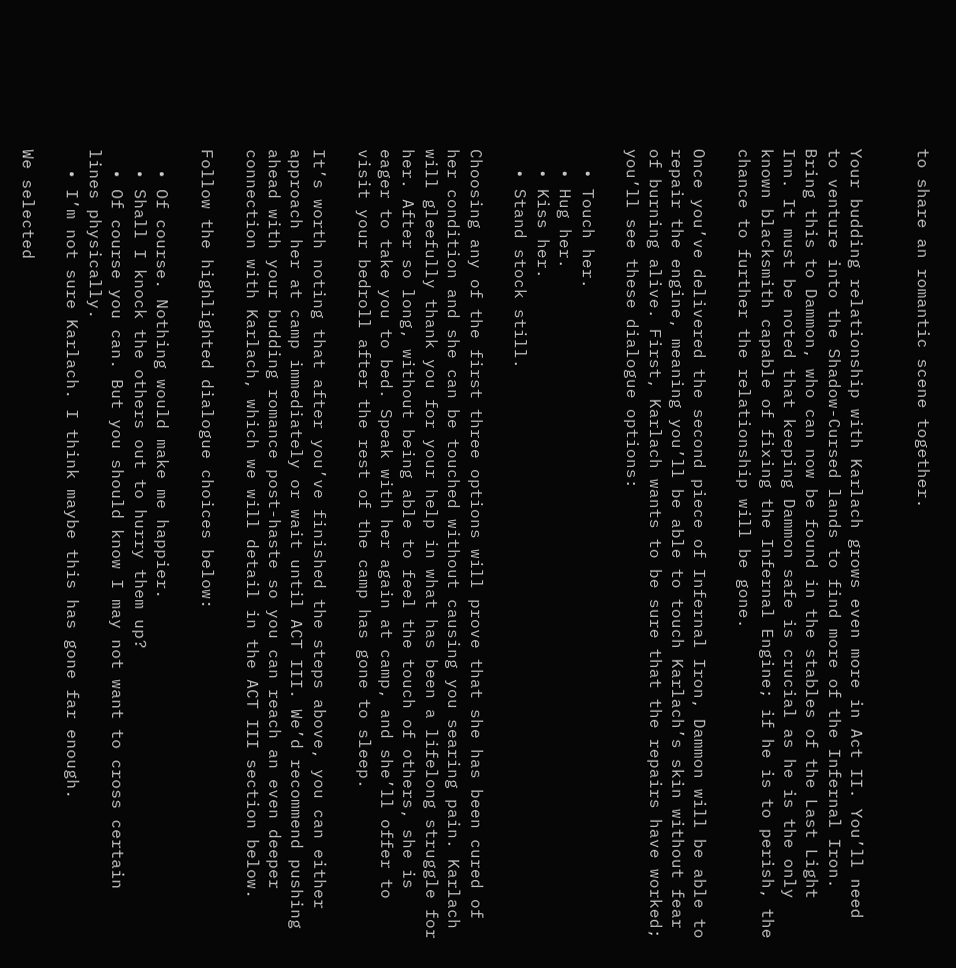to share an romantic scene together.


Your budding relationship with Karlach grows even more in Act II. You’ll need to venture into the Shadow-Cursed lands to find more of the Infernal Iron. Bring this to Dammon, who can now be found in the stables of the Last Light Inn. It must be noted that keeping Dammon safe is crucial as he is the only known blacksmith capable of fixing the Infernal Engine; if he is to perish, the chance to further the relationship will be gone.

Once you’ve delivered the second piece of Infernal Iron, Dammon will be able to repair the engine, meaning you’ll be able to touch Karlach’s skin without fear of burning alive. First, Karlach wants to be sure that the repairs have worked; you’ll see these dialogue options:

  • Touch her.
  • Hug her.
  • Kiss her.
  • Stand stock still.

Choosing any of the first three options will prove that she has been cured of her condition and she can be touched without causing you searing pain. Karlach will gleefully thank you for your help in what has been a lifelong struggle for her. After so long, without being able to feel the touch of others, she is eager to take you to bed. Speak with her again at camp, and she’ll offer to visit your bedroll after the rest of the camp has gone to sleep.

It’s worth noting that after you’ve finished the steps above, you can either approach her at camp immediately or wait until ACT III. We’d recommend pushing ahead with your budding romance post-haste so you can reach an even deeper connection with Karlach, which we will detail in the ACT III section below.

Follow the highlighted dialogue choices below:

  • Of course. Nothing would make me happier.
  • Shall I knock the others out to hurry them up?
  • Of course you can. But you should know I may not want to cross certain lines physically.
  • I’m not sure Karlach. I think maybe this has gone far enough.

We selected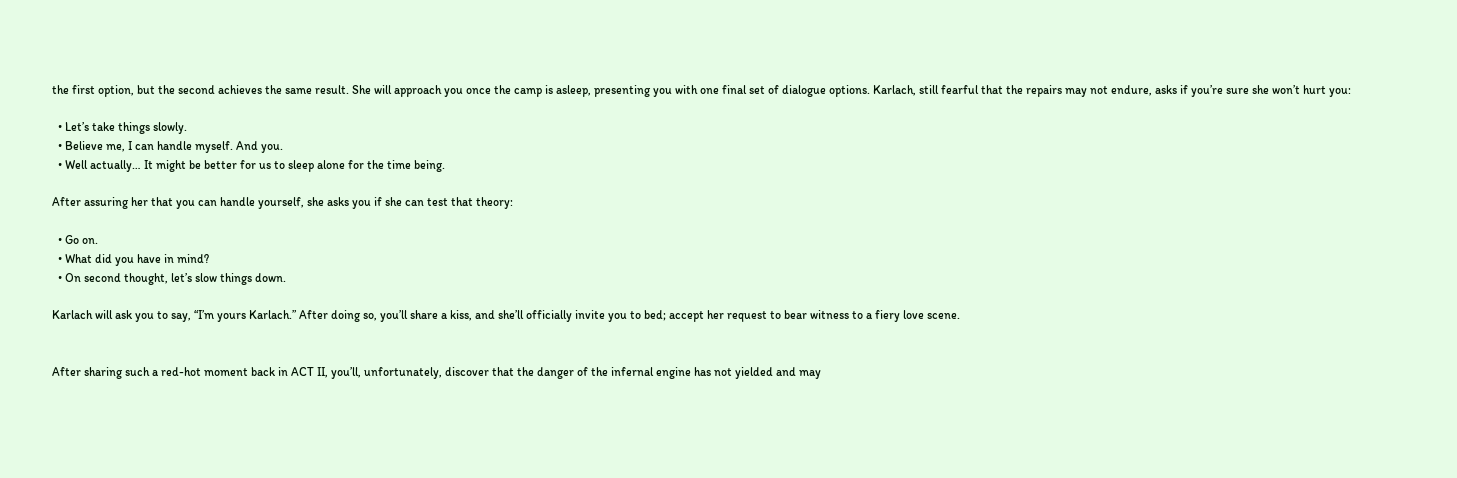the first option, but the second achieves the same result. She will approach you once the camp is asleep, presenting you with one final set of dialogue options. Karlach, still fearful that the repairs may not endure, asks if you’re sure she won’t hurt you:

  • Let’s take things slowly.
  • Believe me, I can handle myself. And you.
  • Well actually… It might be better for us to sleep alone for the time being.

After assuring her that you can handle yourself, she asks you if she can test that theory:

  • Go on.
  • What did you have in mind?
  • On second thought, let’s slow things down.

Karlach will ask you to say, “I’m yours Karlach.” After doing so, you’ll share a kiss, and she’ll officially invite you to bed; accept her request to bear witness to a fiery love scene.


After sharing such a red-hot moment back in ACT II, you’ll, unfortunately, discover that the danger of the infernal engine has not yielded and may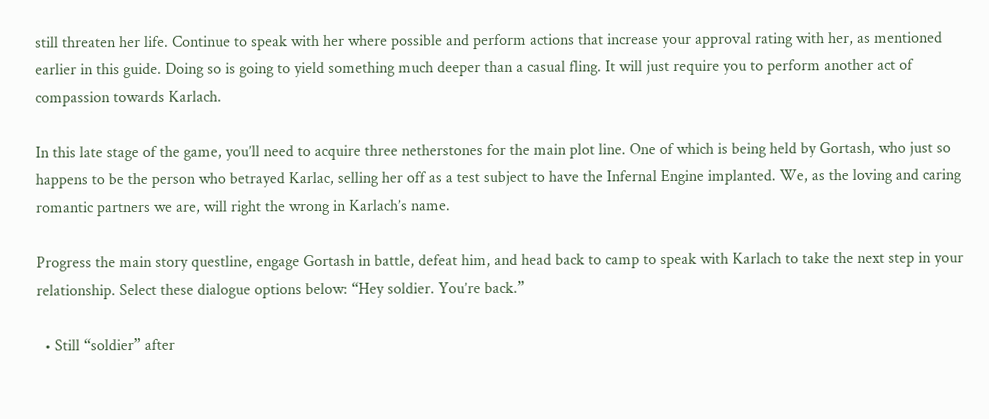still threaten her life. Continue to speak with her where possible and perform actions that increase your approval rating with her, as mentioned earlier in this guide. Doing so is going to yield something much deeper than a casual fling. It will just require you to perform another act of compassion towards Karlach.

In this late stage of the game, you’ll need to acquire three netherstones for the main plot line. One of which is being held by Gortash, who just so happens to be the person who betrayed Karlac, selling her off as a test subject to have the Infernal Engine implanted. We, as the loving and caring romantic partners we are, will right the wrong in Karlach’s name.

Progress the main story questline, engage Gortash in battle, defeat him, and head back to camp to speak with Karlach to take the next step in your relationship. Select these dialogue options below: “Hey soldier. You’re back.”

  • Still “soldier” after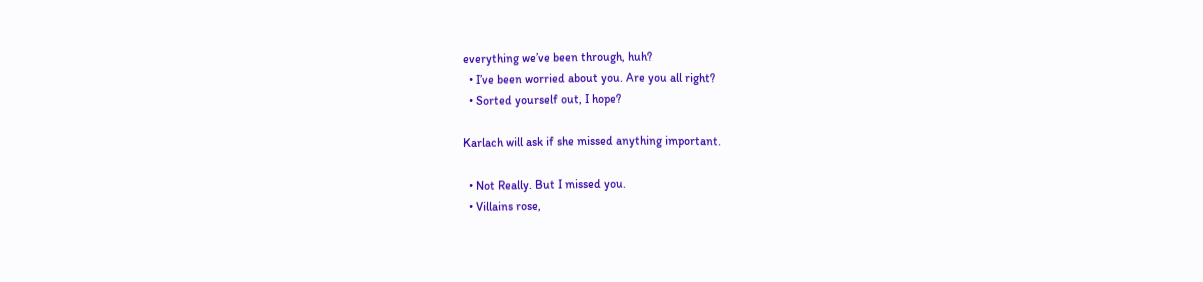everything we’ve been through, huh?
  • I’ve been worried about you. Are you all right?
  • Sorted yourself out, I hope?

Karlach will ask if she missed anything important.

  • Not Really. But I missed you.
  • Villains rose,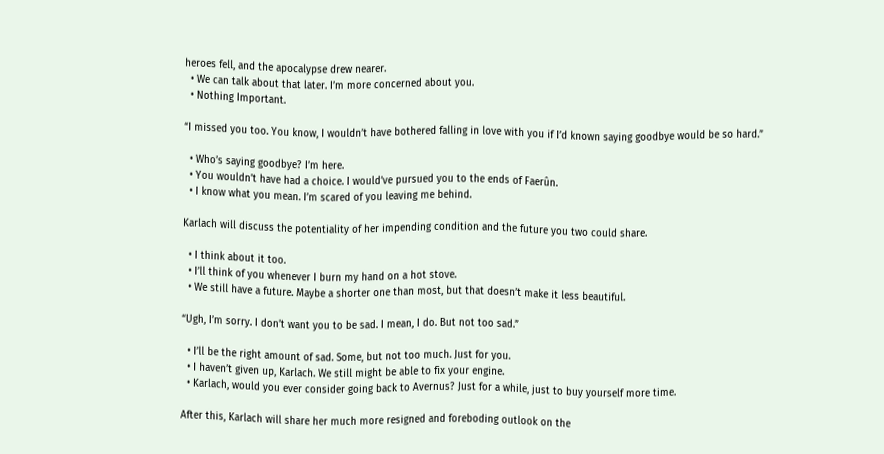heroes fell, and the apocalypse drew nearer.
  • We can talk about that later. I’m more concerned about you.
  • Nothing Important.

“I missed you too. You know, I wouldn’t have bothered falling in love with you if I’d known saying goodbye would be so hard.”

  • Who’s saying goodbye? I’m here.
  • You wouldn’t have had a choice. I would’ve pursued you to the ends of Faerûn.
  • I know what you mean. I’m scared of you leaving me behind.

Karlach will discuss the potentiality of her impending condition and the future you two could share.

  • I think about it too.
  • I’ll think of you whenever I burn my hand on a hot stove.
  • We still have a future. Maybe a shorter one than most, but that doesn’t make it less beautiful.

“Ugh, I’m sorry. I don’t want you to be sad. I mean, I do. But not too sad.”

  • I’ll be the right amount of sad. Some, but not too much. Just for you.
  • I haven’t given up, Karlach. We still might be able to fix your engine.
  • Karlach, would you ever consider going back to Avernus? Just for a while, just to buy yourself more time.

After this, Karlach will share her much more resigned and foreboding outlook on the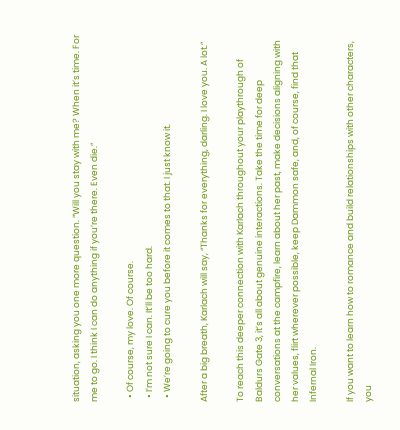situation, asking you one more question. “Will you stay with me? When it’s time. For me to go. I think I can do anything if you’re there. Even die.”

  • Of course, my love. Of course.
  • I’m not sure I can. It’ll be too hard.
  • We’re going to cure you before it comes to that. I just know it.

After a big breath, Karlach will say, “Thanks for everything, darling. I love you. A lot.”

To reach this deeper connection with Karlach throughout your playthrough of Baldurs Gate 3, it’s all about genuine interactions. Take the time for deep conversations at the campfire, learn about her past, make decisions aligning with her values, flirt wherever possible, keep Dammon safe, and, of course, find that Infernal Iron.

If you want to learn how to romance and build relationships with other characters, you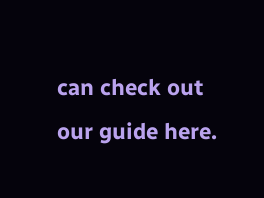can check out our guide here.